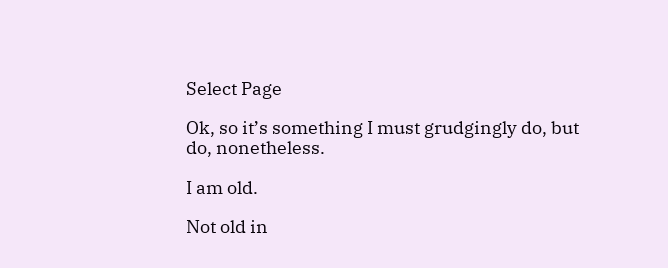Select Page

Ok, so it’s something I must grudgingly do, but do, nonetheless.

I am old.

Not old in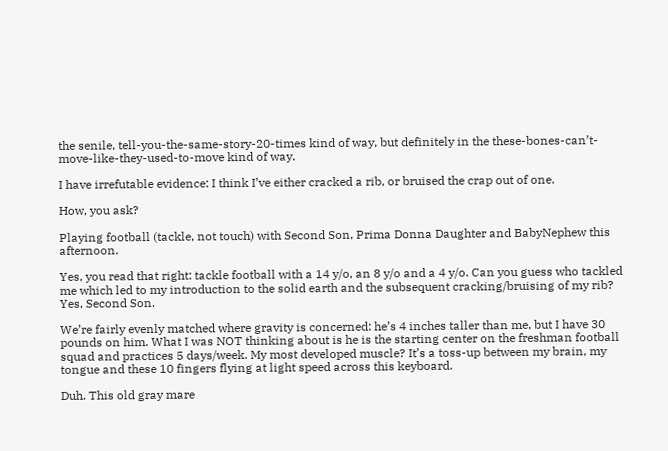the senile, tell-you-the-same-story-20-times kind of way, but definitely in the these-bones-can’t-move-like-they-used-to-move kind of way.

I have irrefutable evidence: I think I’ve either cracked a rib, or bruised the crap out of one.

How, you ask?

Playing football (tackle, not touch) with Second Son, Prima Donna Daughter and BabyNephew this afternoon.

Yes, you read that right: tackle football with a 14 y/o, an 8 y/o and a 4 y/o. Can you guess who tackled me which led to my introduction to the solid earth and the subsequent cracking/bruising of my rib? Yes, Second Son.

We’re fairly evenly matched where gravity is concerned: he’s 4 inches taller than me, but I have 30 pounds on him. What I was NOT thinking about is he is the starting center on the freshman football squad and practices 5 days/week. My most developed muscle? It’s a toss-up between my brain, my tongue and these 10 fingers flying at light speed across this keyboard.

Duh. This old gray mare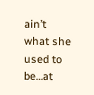ain’t what she used to be…at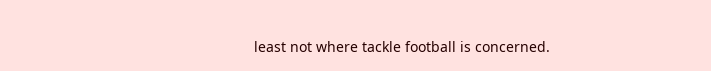least not where tackle football is concerned.